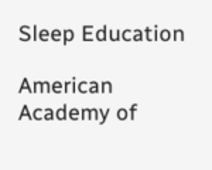Sleep Education

American Academy of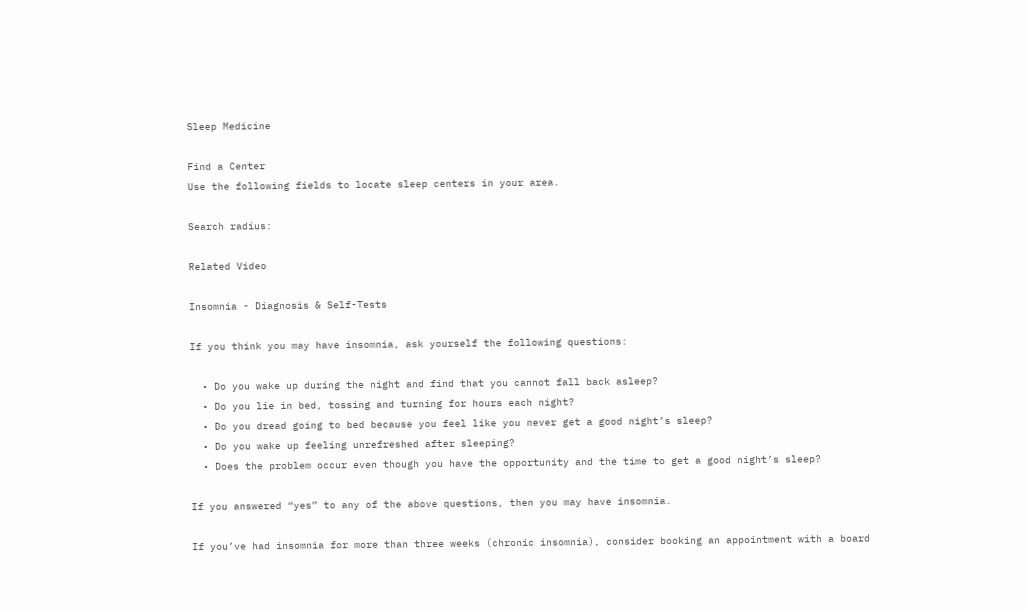Sleep Medicine

Find a Center
Use the following fields to locate sleep centers in your area.

Search radius:

Related Video

Insomnia - Diagnosis & Self-Tests

If you think you may have insomnia, ask yourself the following questions:

  • Do you wake up during the night and find that you cannot fall back asleep?
  • Do you lie in bed, tossing and turning for hours each night?
  • Do you dread going to bed because you feel like you never get a good night’s sleep?
  • Do you wake up feeling unrefreshed after sleeping?
  • Does the problem occur even though you have the opportunity and the time to get a good night’s sleep?

If you answered “yes” to any of the above questions, then you may have insomnia.

If you’ve had insomnia for more than three weeks (chronic insomnia), consider booking an appointment with a board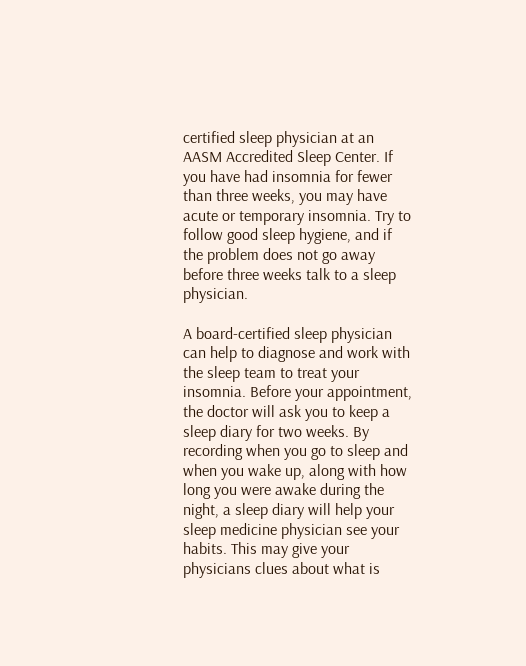certified sleep physician at an AASM Accredited Sleep Center. If you have had insomnia for fewer than three weeks, you may have acute or temporary insomnia. Try to follow good sleep hygiene, and if the problem does not go away before three weeks talk to a sleep physician.

A board-certified sleep physician can help to diagnose and work with the sleep team to treat your insomnia. Before your appointment, the doctor will ask you to keep a sleep diary for two weeks. By recording when you go to sleep and when you wake up, along with how long you were awake during the night, a sleep diary will help your sleep medicine physician see your habits. This may give your physicians clues about what is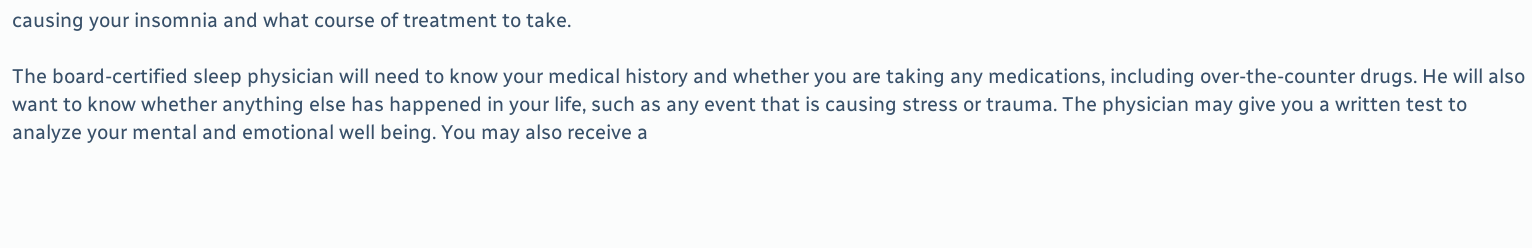causing your insomnia and what course of treatment to take.

The board-certified sleep physician will need to know your medical history and whether you are taking any medications, including over-the-counter drugs. He will also want to know whether anything else has happened in your life, such as any event that is causing stress or trauma. The physician may give you a written test to analyze your mental and emotional well being. You may also receive a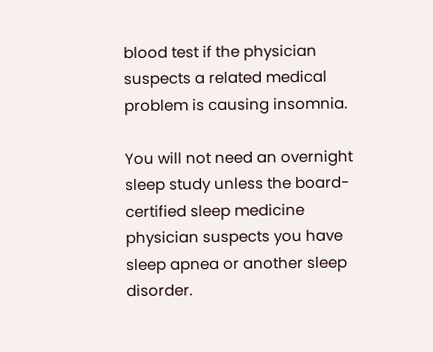blood test if the physician suspects a related medical problem is causing insomnia.

You will not need an overnight sleep study unless the board-certified sleep medicine physician suspects you have sleep apnea or another sleep disorder.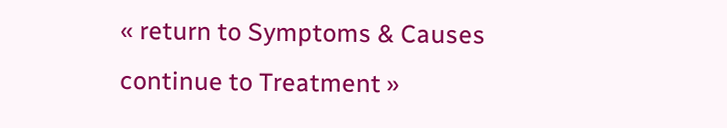« return to Symptoms & Causes
continue to Treatment »